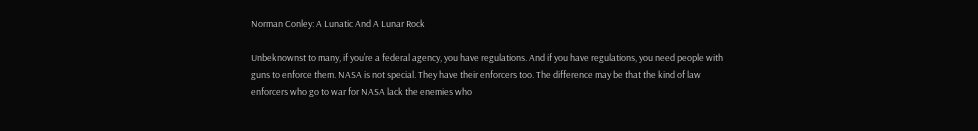Norman Conley: A Lunatic And A Lunar Rock

Unbeknownst to many, if you’re a federal agency, you have regulations. And if you have regulations, you need people with guns to enforce them. NASA is not special. They have their enforcers too. The difference may be that the kind of law enforcers who go to war for NASA lack the enemies who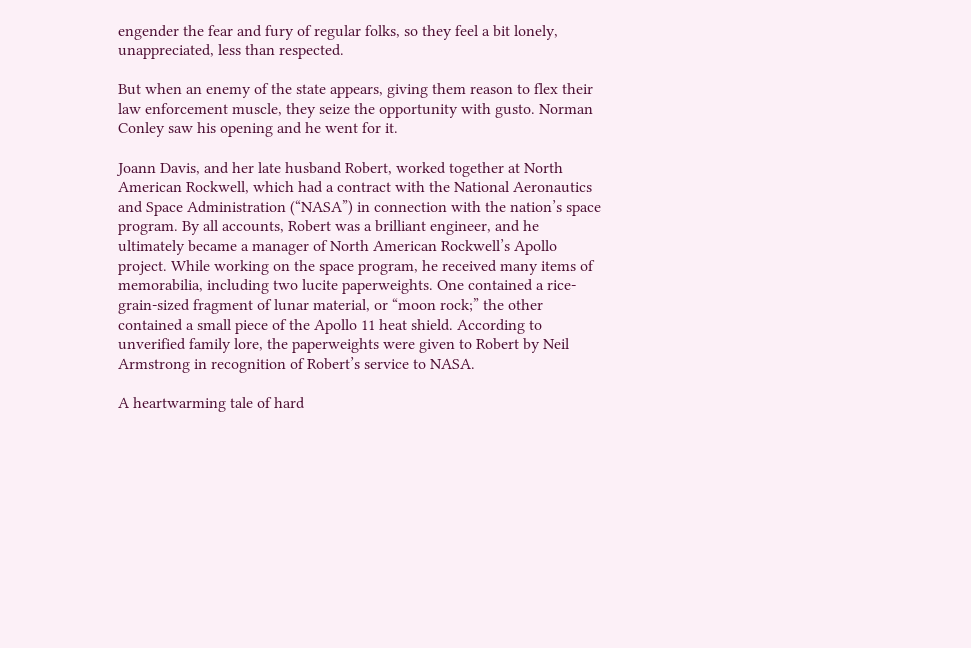engender the fear and fury of regular folks, so they feel a bit lonely, unappreciated, less than respected.

But when an enemy of the state appears, giving them reason to flex their law enforcement muscle, they seize the opportunity with gusto. Norman Conley saw his opening and he went for it.

Joann Davis, and her late husband Robert, worked together at North American Rockwell, which had a contract with the National Aeronautics and Space Administration (“NASA”) in connection with the nation’s space program. By all accounts, Robert was a brilliant engineer, and he ultimately became a manager of North American Rockwell’s Apollo project. While working on the space program, he received many items of memorabilia, including two lucite paperweights. One contained a rice-grain-sized fragment of lunar material, or “moon rock;” the other contained a small piece of the Apollo 11 heat shield. According to unverified family lore, the paperweights were given to Robert by Neil Armstrong in recognition of Robert’s service to NASA.

A heartwarming tale of hard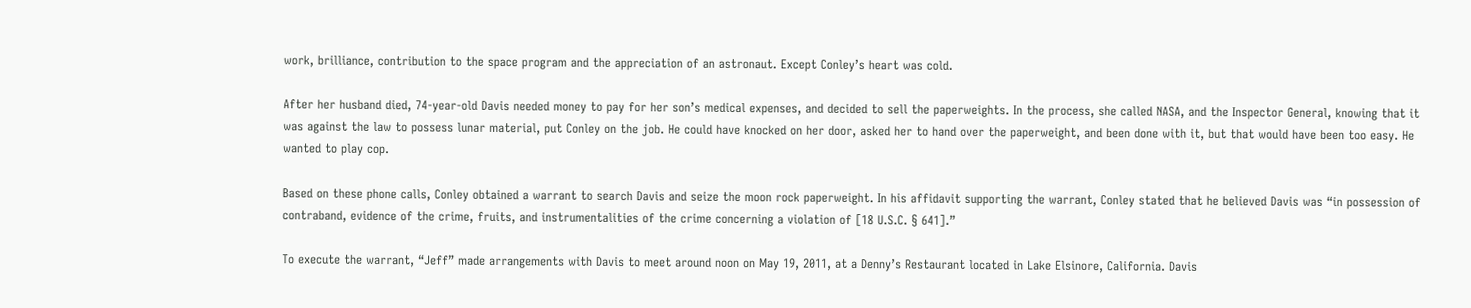work, brilliance, contribution to the space program and the appreciation of an astronaut. Except Conley’s heart was cold.

After her husband died, 74-year-old Davis needed money to pay for her son’s medical expenses, and decided to sell the paperweights. In the process, she called NASA, and the Inspector General, knowing that it was against the law to possess lunar material, put Conley on the job. He could have knocked on her door, asked her to hand over the paperweight, and been done with it, but that would have been too easy. He wanted to play cop.

Based on these phone calls, Conley obtained a warrant to search Davis and seize the moon rock paperweight. In his affidavit supporting the warrant, Conley stated that he believed Davis was “in possession of contraband, evidence of the crime, fruits, and instrumentalities of the crime concerning a violation of [18 U.S.C. § 641].”

To execute the warrant, “Jeff” made arrangements with Davis to meet around noon on May 19, 2011, at a Denny’s Restaurant located in Lake Elsinore, California. Davis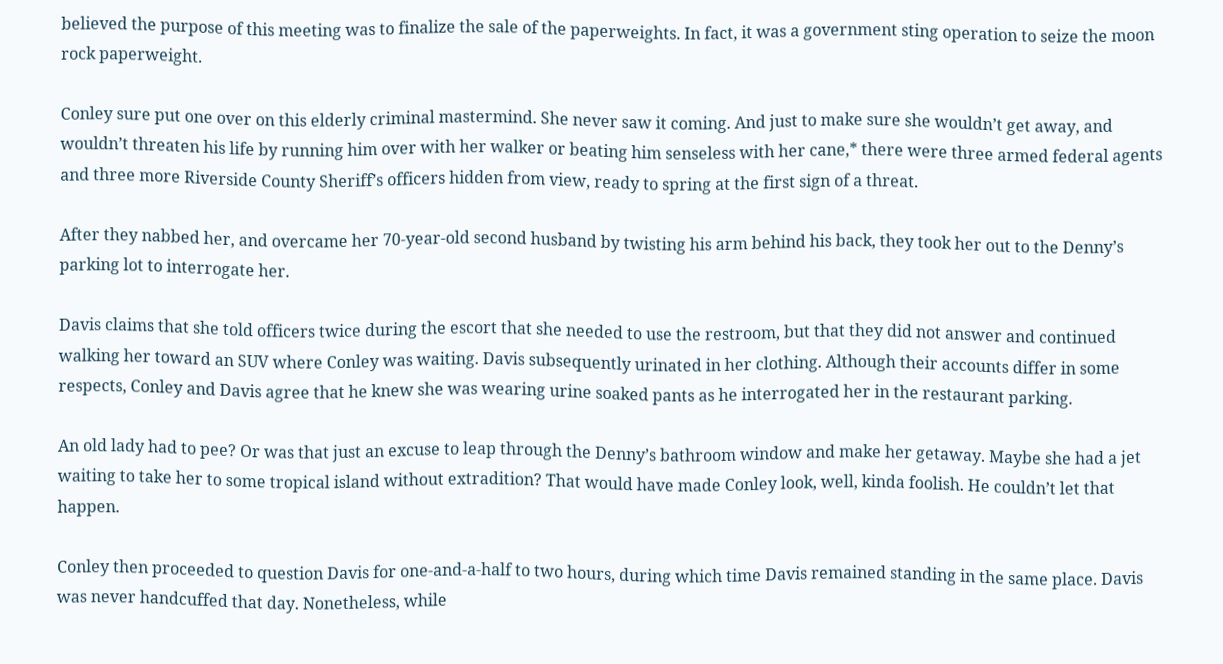believed the purpose of this meeting was to finalize the sale of the paperweights. In fact, it was a government sting operation to seize the moon rock paperweight.

Conley sure put one over on this elderly criminal mastermind. She never saw it coming. And just to make sure she wouldn’t get away, and wouldn’t threaten his life by running him over with her walker or beating him senseless with her cane,* there were three armed federal agents and three more Riverside County Sheriff’s officers hidden from view, ready to spring at the first sign of a threat.

After they nabbed her, and overcame her 70-year-old second husband by twisting his arm behind his back, they took her out to the Denny’s parking lot to interrogate her.

Davis claims that she told officers twice during the escort that she needed to use the restroom, but that they did not answer and continued walking her toward an SUV where Conley was waiting. Davis subsequently urinated in her clothing. Although their accounts differ in some respects, Conley and Davis agree that he knew she was wearing urine soaked pants as he interrogated her in the restaurant parking.

An old lady had to pee? Or was that just an excuse to leap through the Denny’s bathroom window and make her getaway. Maybe she had a jet waiting to take her to some tropical island without extradition? That would have made Conley look, well, kinda foolish. He couldn’t let that happen.

Conley then proceeded to question Davis for one-and-a-half to two hours, during which time Davis remained standing in the same place. Davis was never handcuffed that day. Nonetheless, while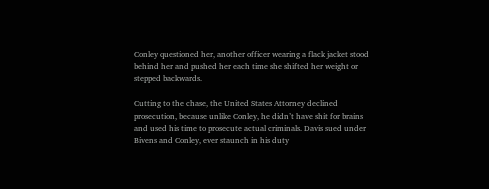Conley questioned her, another officer wearing a flack jacket stood behind her and pushed her each time she shifted her weight or stepped backwards.

Cutting to the chase, the United States Attorney declined prosecution, because unlike Conley, he didn’t have shit for brains and used his time to prosecute actual criminals. Davis sued under Bivens and Conley, ever staunch in his duty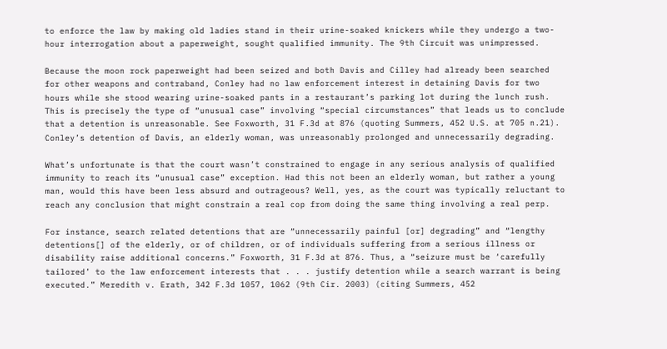to enforce the law by making old ladies stand in their urine-soaked knickers while they undergo a two-hour interrogation about a paperweight, sought qualified immunity. The 9th Circuit was unimpressed.

Because the moon rock paperweight had been seized and both Davis and Cilley had already been searched for other weapons and contraband, Conley had no law enforcement interest in detaining Davis for two hours while she stood wearing urine-soaked pants in a restaurant’s parking lot during the lunch rush. This is precisely the type of “unusual case” involving “special circumstances” that leads us to conclude that a detention is unreasonable. See Foxworth, 31 F.3d at 876 (quoting Summers, 452 U.S. at 705 n.21). Conley’s detention of Davis, an elderly woman, was unreasonably prolonged and unnecessarily degrading.

What’s unfortunate is that the court wasn’t constrained to engage in any serious analysis of qualified immunity to reach its “unusual case” exception. Had this not been an elderly woman, but rather a young man, would this have been less absurd and outrageous? Well, yes, as the court was typically reluctant to reach any conclusion that might constrain a real cop from doing the same thing involving a real perp.

For instance, search related detentions that are “unnecessarily painful [or] degrading” and “lengthy detentions[] of the elderly, or of children, or of individuals suffering from a serious illness or disability raise additional concerns.” Foxworth, 31 F.3d at 876. Thus, a “seizure must be ‘carefully tailored’ to the law enforcement interests that . . . justify detention while a search warrant is being executed.” Meredith v. Erath, 342 F.3d 1057, 1062 (9th Cir. 2003) (citing Summers, 452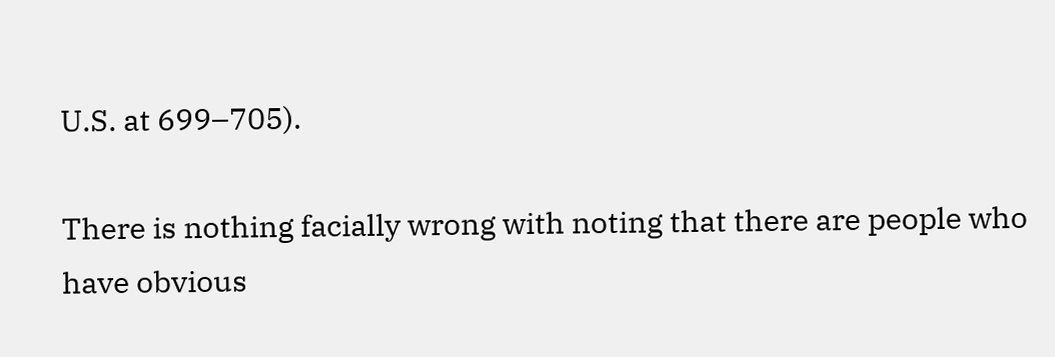U.S. at 699–705).

There is nothing facially wrong with noting that there are people who have obvious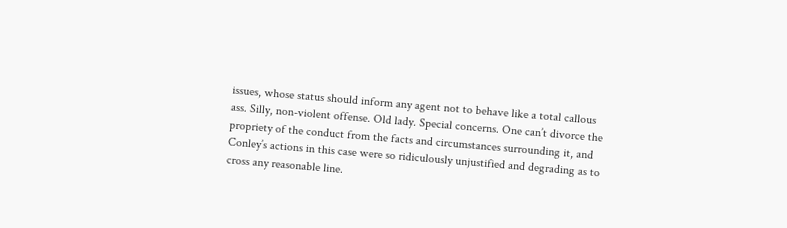issues, whose status should inform any agent not to behave like a total callous ass. Silly, non-violent offense. Old lady. Special concerns. One can’t divorce the propriety of the conduct from the facts and circumstances surrounding it, and Conley’s actions in this case were so ridiculously unjustified and degrading as to cross any reasonable line.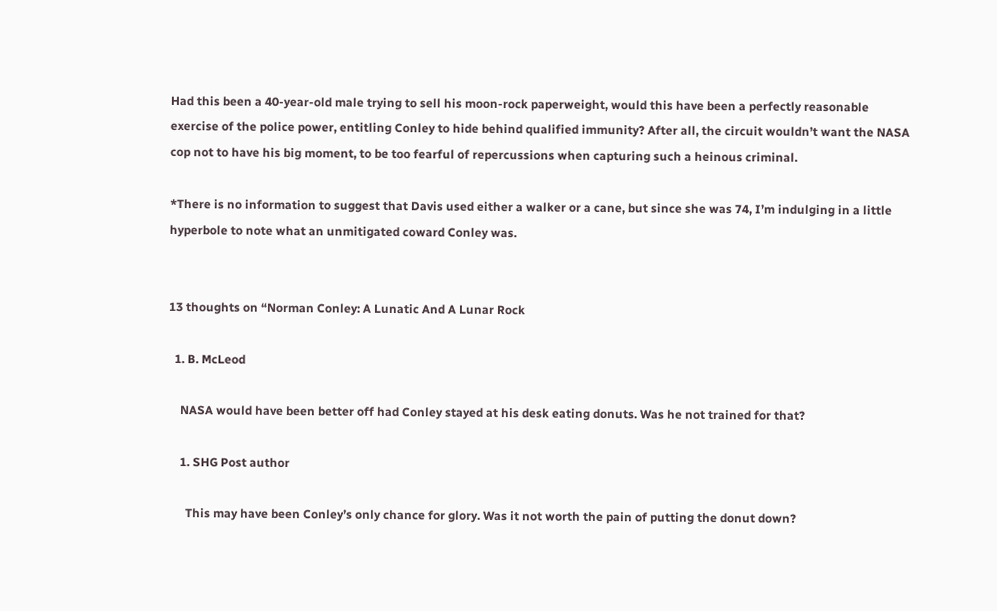Had this been a 40-year-old male trying to sell his moon-rock paperweight, would this have been a perfectly reasonable exercise of the police power, entitling Conley to hide behind qualified immunity? After all, the circuit wouldn’t want the NASA cop not to have his big moment, to be too fearful of repercussions when capturing such a heinous criminal.

*There is no information to suggest that Davis used either a walker or a cane, but since she was 74, I’m indulging in a little hyperbole to note what an unmitigated coward Conley was.


13 thoughts on “Norman Conley: A Lunatic And A Lunar Rock

  1. B. McLeod

    NASA would have been better off had Conley stayed at his desk eating donuts. Was he not trained for that?

    1. SHG Post author

      This may have been Conley’s only chance for glory. Was it not worth the pain of putting the donut down?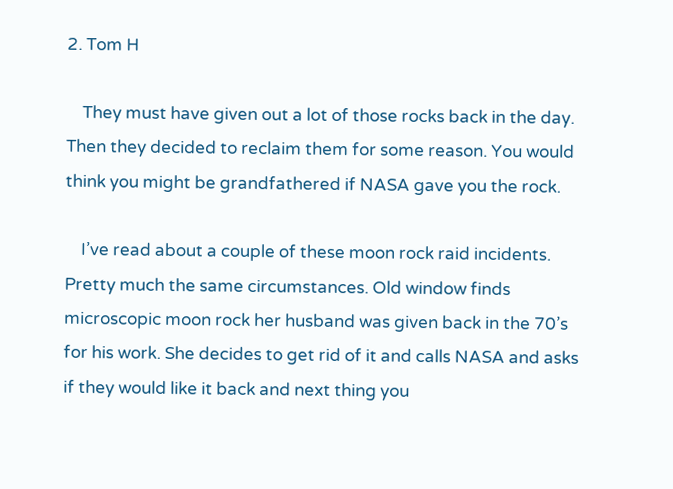2. Tom H

    They must have given out a lot of those rocks back in the day. Then they decided to reclaim them for some reason. You would think you might be grandfathered if NASA gave you the rock.

    I’ve read about a couple of these moon rock raid incidents. Pretty much the same circumstances. Old window finds microscopic moon rock her husband was given back in the 70’s for his work. She decides to get rid of it and calls NASA and asks if they would like it back and next thing you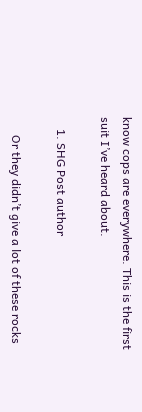know cops are everywhere. This is the first suit I’ve heard about.

    1. SHG Post author

      Or they didn’t give a lot of these rocks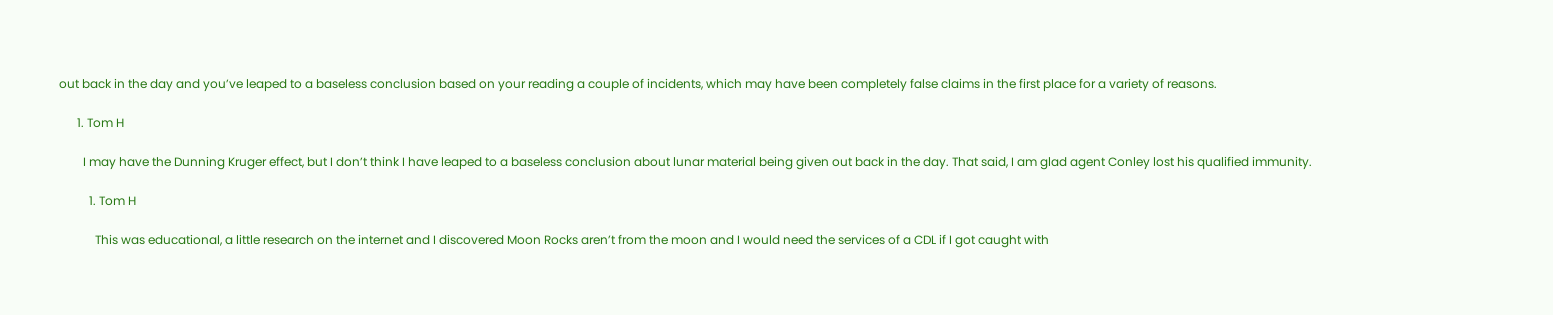out back in the day and you’ve leaped to a baseless conclusion based on your reading a couple of incidents, which may have been completely false claims in the first place for a variety of reasons.

      1. Tom H

        I may have the Dunning Kruger effect, but I don’t think I have leaped to a baseless conclusion about lunar material being given out back in the day. That said, I am glad agent Conley lost his qualified immunity.

          1. Tom H

            This was educational, a little research on the internet and I discovered Moon Rocks aren’t from the moon and I would need the services of a CDL if I got caught with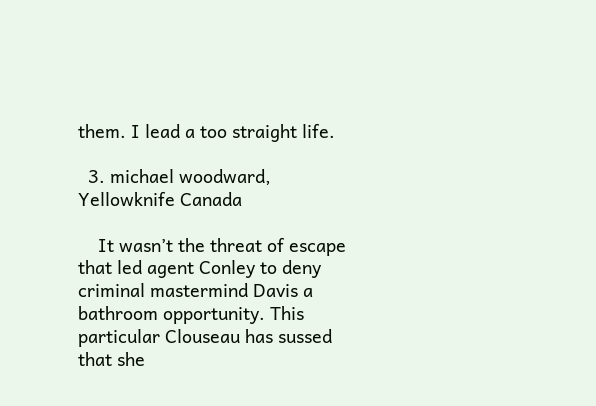them. I lead a too straight life.

  3. michael woodward, Yellowknife Canada

    It wasn’t the threat of escape that led agent Conley to deny criminal mastermind Davis a bathroom opportunity. This particular Clouseau has sussed that she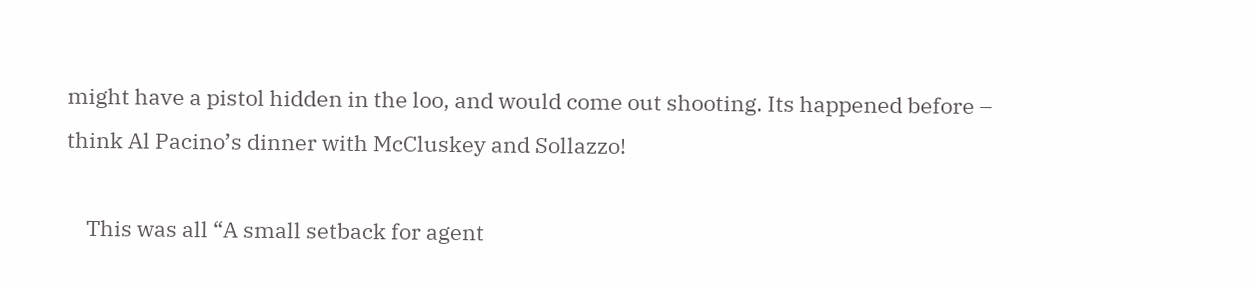might have a pistol hidden in the loo, and would come out shooting. Its happened before – think Al Pacino’s dinner with McCluskey and Sollazzo!

    This was all “A small setback for agent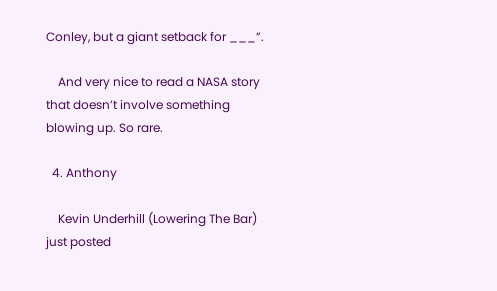Conley, but a giant setback for ___”.

    And very nice to read a NASA story that doesn’t involve something blowing up. So rare.

  4. Anthony

    Kevin Underhill (Lowering The Bar) just posted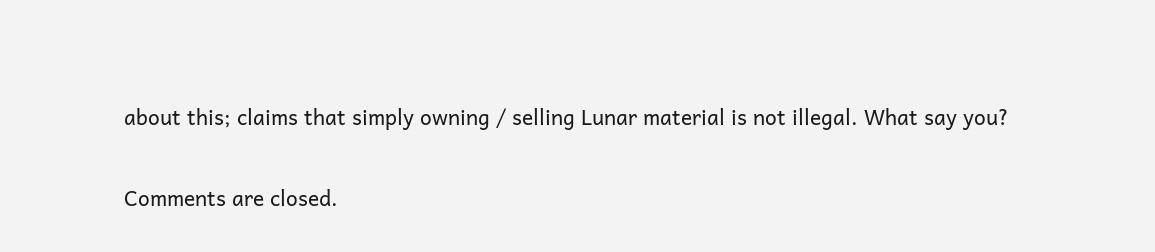about this; claims that simply owning / selling Lunar material is not illegal. What say you?

Comments are closed.